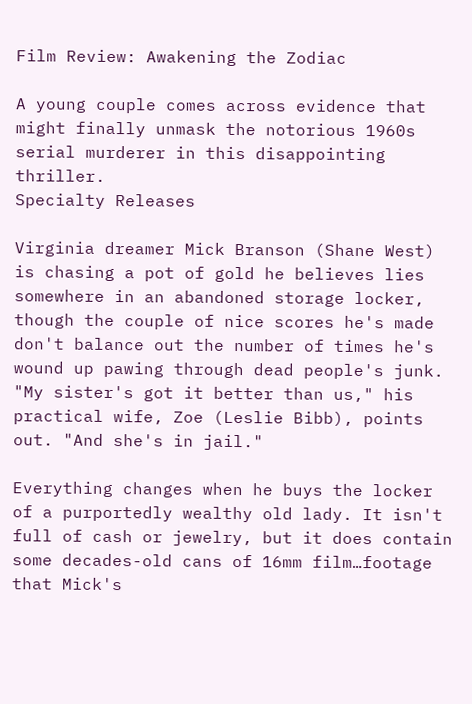Film Review: Awakening the Zodiac

A young couple comes across evidence that might finally unmask the notorious 1960s serial murderer in this disappointing thriller.
Specialty Releases

Virginia dreamer Mick Branson (Shane West) is chasing a pot of gold he believes lies somewhere in an abandoned storage locker, though the couple of nice scores he's made don't balance out the number of times he's wound up pawing through dead people's junk. "My sister's got it better than us," his practical wife, Zoe (Leslie Bibb), points out. "And she's in jail."

Everything changes when he buys the locker of a purportedly wealthy old lady. It isn't full of cash or jewelry, but it does contain some decades-old cans of 16mm film…footage that Mick's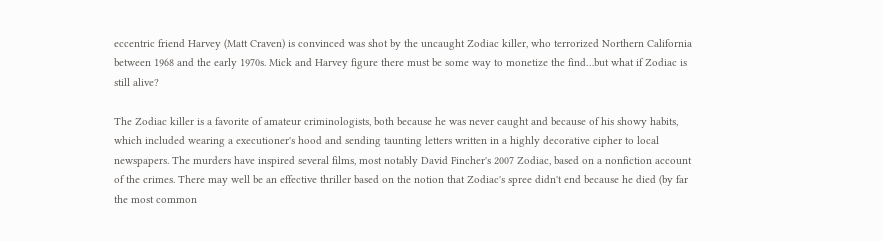eccentric friend Harvey (Matt Craven) is convinced was shot by the uncaught Zodiac killer, who terrorized Northern California between 1968 and the early 1970s. Mick and Harvey figure there must be some way to monetize the find…but what if Zodiac is still alive?

The Zodiac killer is a favorite of amateur criminologists, both because he was never caught and because of his showy habits, which included wearing a executioner's hood and sending taunting letters written in a highly decorative cipher to local newspapers. The murders have inspired several films, most notably David Fincher's 2007 Zodiac, based on a nonfiction account of the crimes. There may well be an effective thriller based on the notion that Zodiac's spree didn't end because he died (by far the most common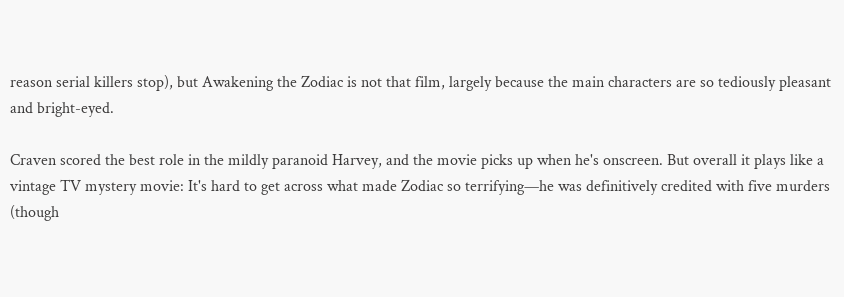reason serial killers stop), but Awakening the Zodiac is not that film, largely because the main characters are so tediously pleasant and bright-eyed.

Craven scored the best role in the mildly paranoid Harvey, and the movie picks up when he's onscreen. But overall it plays like a vintage TV mystery movie: It's hard to get across what made Zodiac so terrifying—he was definitively credited with five murders (though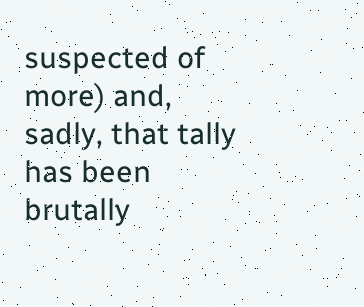suspected of more) and, sadly, that tally has been brutally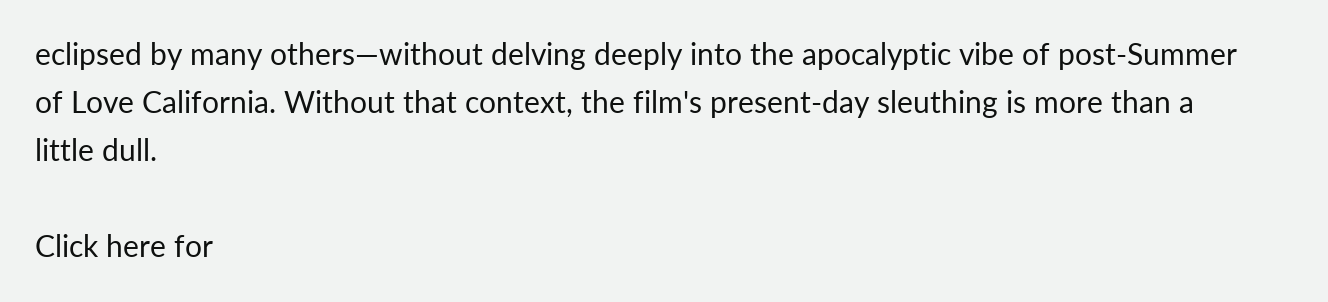eclipsed by many others—without delving deeply into the apocalyptic vibe of post-Summer of Love California. Without that context, the film's present-day sleuthing is more than a little dull.

Click here for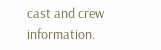cast and crew information.